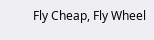Fly Cheap, Fly Wheel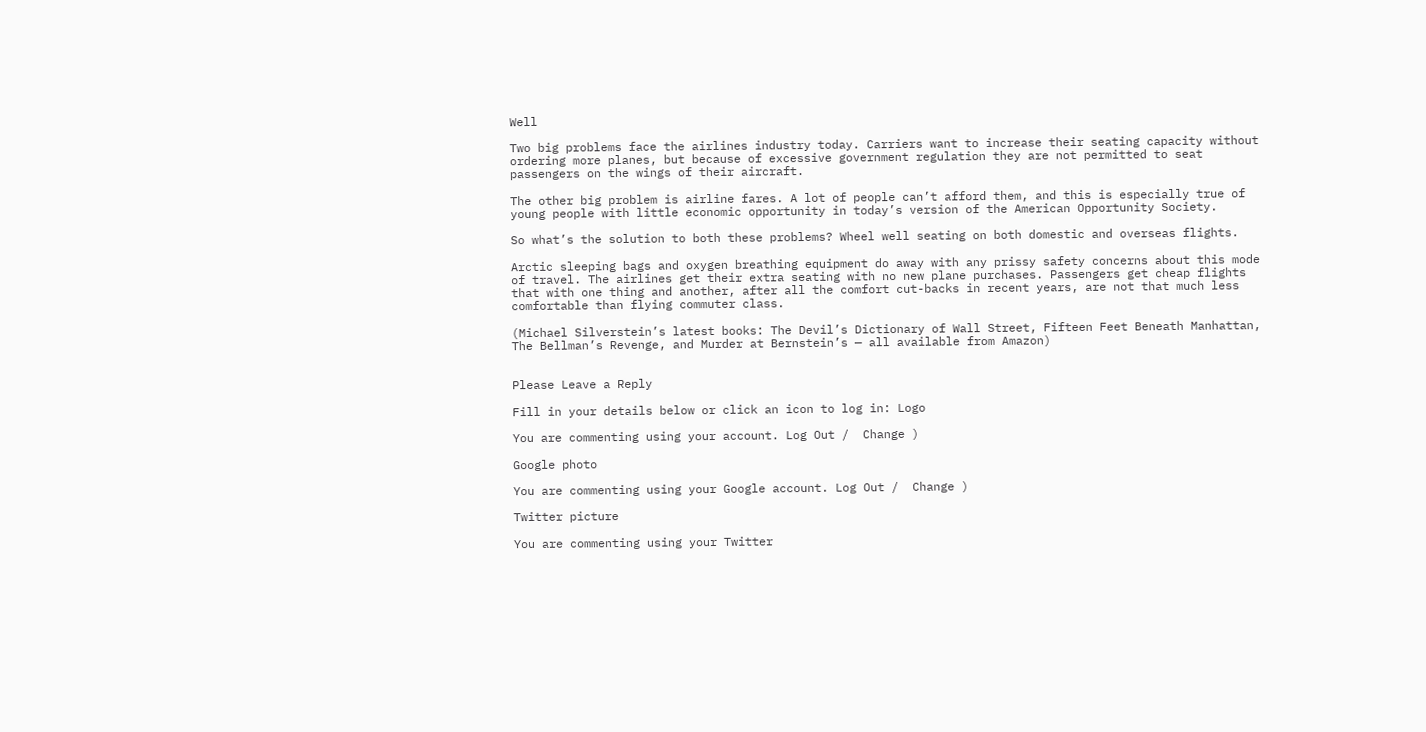Well

Two big problems face the airlines industry today. Carriers want to increase their seating capacity without ordering more planes, but because of excessive government regulation they are not permitted to seat passengers on the wings of their aircraft.

The other big problem is airline fares. A lot of people can’t afford them, and this is especially true of young people with little economic opportunity in today’s version of the American Opportunity Society.

So what’s the solution to both these problems? Wheel well seating on both domestic and overseas flights.

Arctic sleeping bags and oxygen breathing equipment do away with any prissy safety concerns about this mode of travel. The airlines get their extra seating with no new plane purchases. Passengers get cheap flights that with one thing and another, after all the comfort cut-backs in recent years, are not that much less comfortable than flying commuter class.

(Michael Silverstein’s latest books: The Devil’s Dictionary of Wall Street, Fifteen Feet Beneath Manhattan, The Bellman’s Revenge, and Murder at Bernstein’s — all available from Amazon)


Please Leave a Reply

Fill in your details below or click an icon to log in: Logo

You are commenting using your account. Log Out /  Change )

Google photo

You are commenting using your Google account. Log Out /  Change )

Twitter picture

You are commenting using your Twitter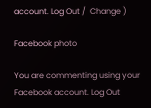account. Log Out /  Change )

Facebook photo

You are commenting using your Facebook account. Log Out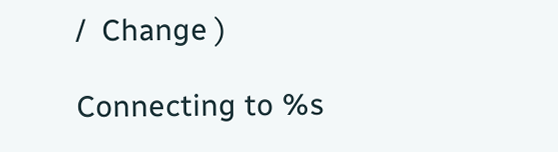/  Change )

Connecting to %s